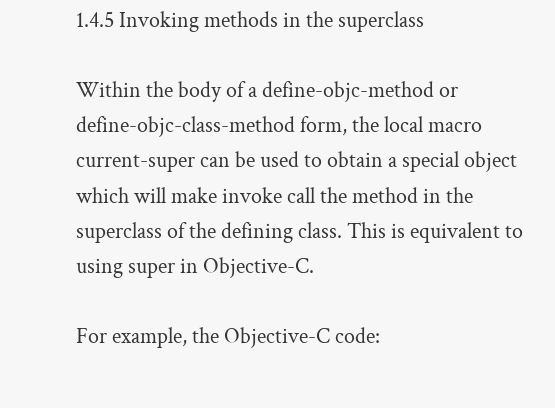1.4.5 Invoking methods in the superclass

Within the body of a define-objc-method or define-objc-class-method form, the local macro current-super can be used to obtain a special object which will make invoke call the method in the superclass of the defining class. This is equivalent to using super in Objective-C.

For example, the Objective-C code: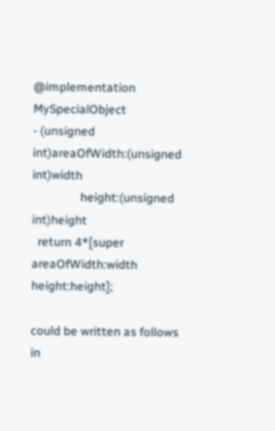@implementation MySpecialObject
- (unsigned int)areaOfWidth:(unsigned int)width
                height:(unsigned int)height
  return 4*[super areaOfWidth:width height:height];

could be written as follows in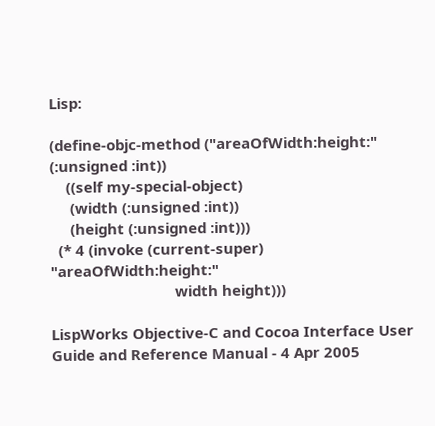Lisp:

(define-objc-method ("areaOfWidth:height:" (:unsigned :int))
    ((self my-special-object)
     (width (:unsigned :int))
     (height (:unsigned :int)))
  (* 4 (invoke (current-super) "areaOfWidth:height:"
                               width height)))

LispWorks Objective-C and Cocoa Interface User Guide and Reference Manual - 4 Apr 2005